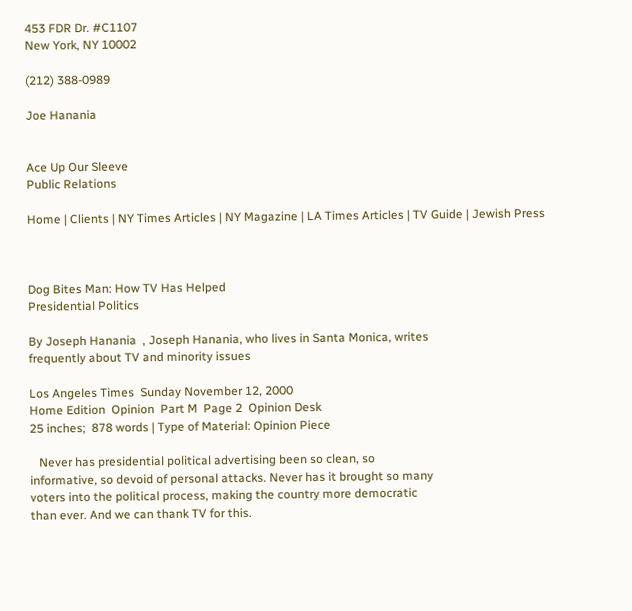453 FDR Dr. #C1107
New York, NY 10002

(212) 388-0989

Joe Hanania


Ace Up Our Sleeve
Public Relations

Home | Clients | NY Times Articles | NY Magazine | LA Times Articles | TV Guide | Jewish Press



Dog Bites Man: How TV Has Helped
Presidential Politics

By Joseph Hanania  , Joseph Hanania, who lives in Santa Monica, writes
frequently about TV and minority issues

Los Angeles Times  Sunday November 12, 2000
Home Edition  Opinion  Part M  Page 2  Opinion Desk
25 inches;  878 words | Type of Material: Opinion Piece

   Never has presidential political advertising been so clean, so
informative, so devoid of personal attacks. Never has it brought so many
voters into the political process, making the country more democratic
than ever. And we can thank TV for this.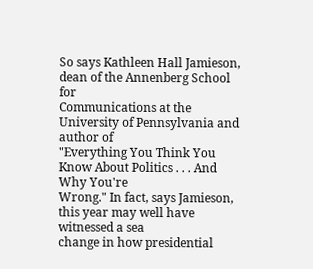So says Kathleen Hall Jamieson, dean of the Annenberg School for
Communications at the University of Pennsylvania and author of
"Everything You Think You Know About Politics . . . And Why You're
Wrong." In fact, says Jamieson, this year may well have witnessed a sea
change in how presidential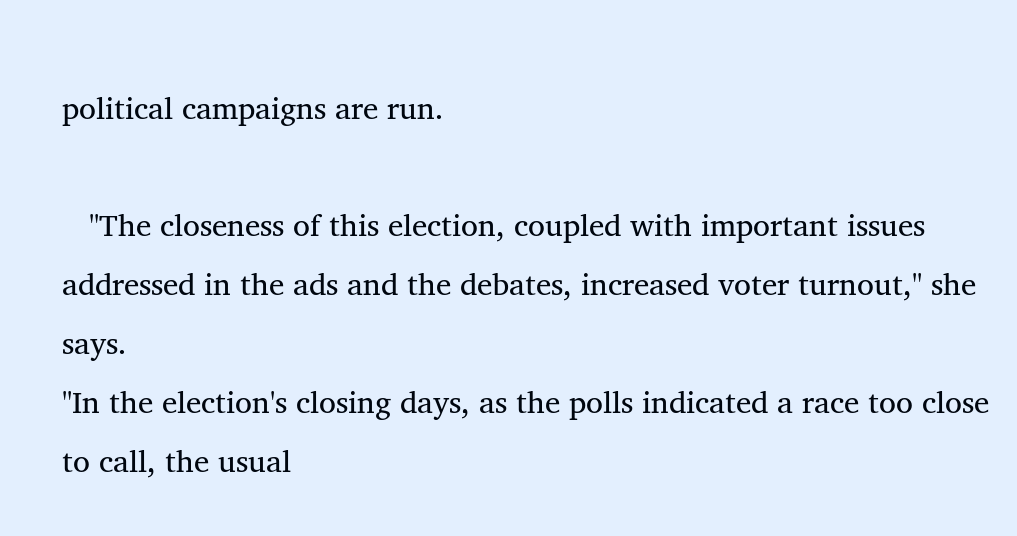political campaigns are run.

   "The closeness of this election, coupled with important issues
addressed in the ads and the debates, increased voter turnout," she says.
"In the election's closing days, as the polls indicated a race too close
to call, the usual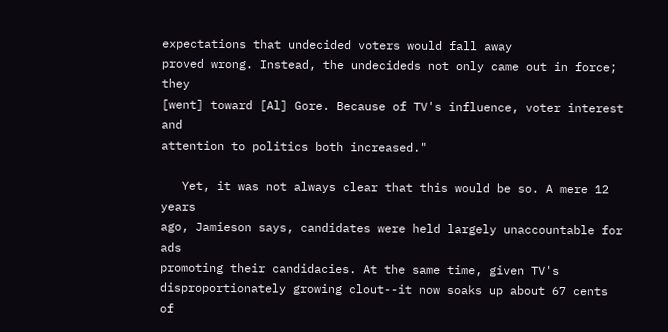expectations that undecided voters would fall away
proved wrong. Instead, the undecideds not only came out in force; they
[went] toward [Al] Gore. Because of TV's influence, voter interest and
attention to politics both increased."

   Yet, it was not always clear that this would be so. A mere 12 years
ago, Jamieson says, candidates were held largely unaccountable for ads
promoting their candidacies. At the same time, given TV's
disproportionately growing clout--it now soaks up about 67 cents of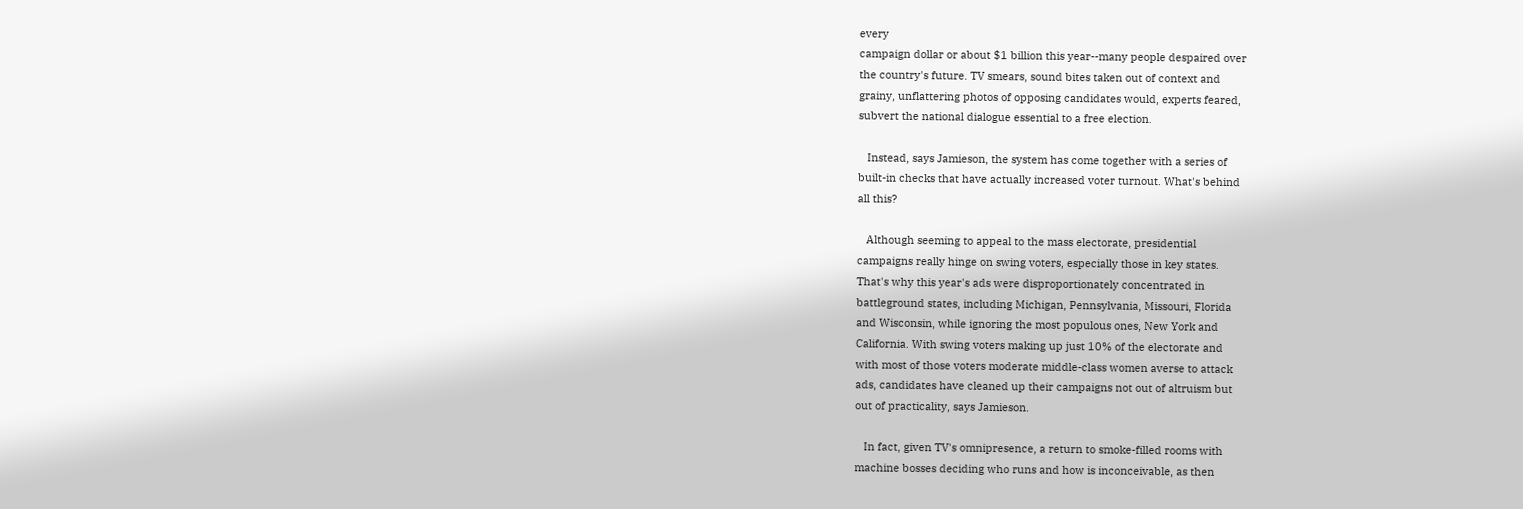every
campaign dollar or about $1 billion this year--many people despaired over
the country's future. TV smears, sound bites taken out of context and
grainy, unflattering photos of opposing candidates would, experts feared,
subvert the national dialogue essential to a free election.

   Instead, says Jamieson, the system has come together with a series of
built-in checks that have actually increased voter turnout. What's behind
all this?

   Although seeming to appeal to the mass electorate, presidential
campaigns really hinge on swing voters, especially those in key states.
That's why this year's ads were disproportionately concentrated in
battleground states, including Michigan, Pennsylvania, Missouri, Florida
and Wisconsin, while ignoring the most populous ones, New York and
California. With swing voters making up just 10% of the electorate and
with most of those voters moderate middle-class women averse to attack
ads, candidates have cleaned up their campaigns not out of altruism but
out of practicality, says Jamieson.

   In fact, given TV's omnipresence, a return to smoke-filled rooms with
machine bosses deciding who runs and how is inconceivable, as then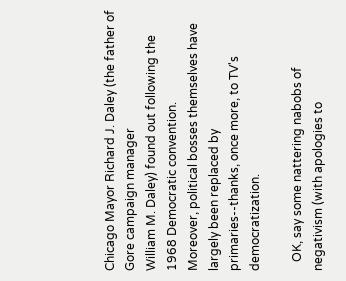Chicago Mayor Richard J. Daley (the father of Gore campaign manager
William M. Daley) found out following the 1968 Democratic convention.
Moreover, political bosses themselves have largely been replaced by
primaries--thanks, once more, to TV's democratization.

   OK, say some nattering nabobs of negativism (with apologies to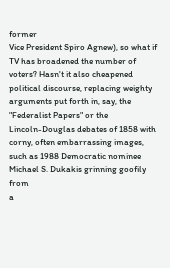former
Vice President Spiro Agnew), so what if TV has broadened the number of
voters? Hasn't it also cheapened political discourse, replacing weighty
arguments put forth in, say, the "Federalist Papers" or the
Lincoln-Douglas debates of 1858 with corny, often embarrassing images,
such as 1988 Democratic nominee Michael S. Dukakis grinning goofily from
a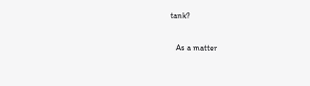tank?

   As a matter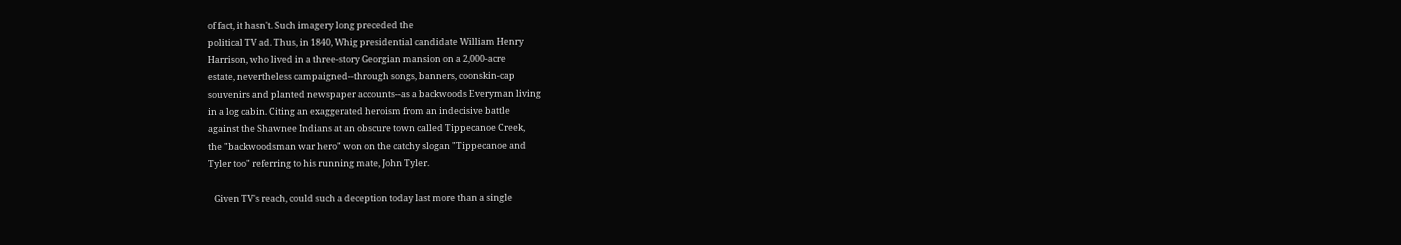of fact, it hasn't. Such imagery long preceded the
political TV ad. Thus, in 1840, Whig presidential candidate William Henry
Harrison, who lived in a three-story Georgian mansion on a 2,000-acre
estate, nevertheless campaigned--through songs, banners, coonskin-cap
souvenirs and planted newspaper accounts--as a backwoods Everyman living
in a log cabin. Citing an exaggerated heroism from an indecisive battle
against the Shawnee Indians at an obscure town called Tippecanoe Creek,
the "backwoodsman war hero" won on the catchy slogan "Tippecanoe and
Tyler too" referring to his running mate, John Tyler.

   Given TV's reach, could such a deception today last more than a single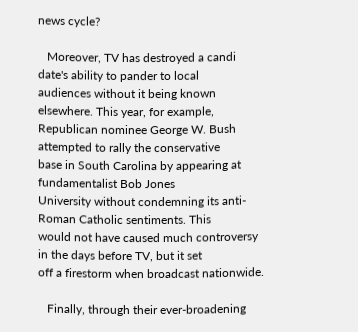news cycle?

   Moreover, TV has destroyed a candi date's ability to pander to local
audiences without it being known elsewhere. This year, for example,
Republican nominee George W. Bush attempted to rally the conservative
base in South Carolina by appearing at fundamentalist Bob Jones
University without condemning its anti-Roman Catholic sentiments. This
would not have caused much controversy in the days before TV, but it set
off a firestorm when broadcast nationwide.

   Finally, through their ever-broadening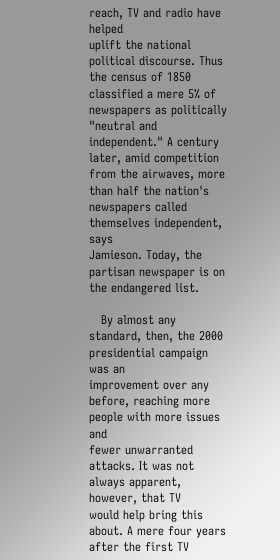reach, TV and radio have helped
uplift the national political discourse. Thus the census of 1850
classified a mere 5% of newspapers as politically "neutral and
independent." A century later, amid competition from the airwaves, more
than half the nation's newspapers called themselves independent, says
Jamieson. Today, the partisan newspaper is on the endangered list.

   By almost any standard, then, the 2000 presidential campaign was an
improvement over any before, reaching more people with more issues and
fewer unwarranted attacks. It was not always apparent, however, that TV
would help bring this about. A mere four years after the first TV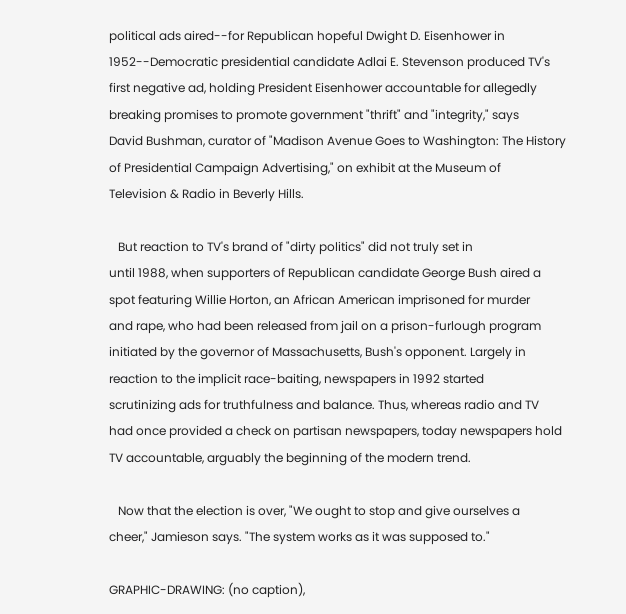political ads aired--for Republican hopeful Dwight D. Eisenhower in
1952--Democratic presidential candidate Adlai E. Stevenson produced TV's
first negative ad, holding President Eisenhower accountable for allegedly
breaking promises to promote government "thrift" and "integrity," says
David Bushman, curator of "Madison Avenue Goes to Washington: The History
of Presidential Campaign Advertising," on exhibit at the Museum of
Television & Radio in Beverly Hills.

   But reaction to TV's brand of "dirty politics" did not truly set in
until 1988, when supporters of Republican candidate George Bush aired a
spot featuring Willie Horton, an African American imprisoned for murder
and rape, who had been released from jail on a prison-furlough program
initiated by the governor of Massachusetts, Bush's opponent. Largely in
reaction to the implicit race-baiting, newspapers in 1992 started
scrutinizing ads for truthfulness and balance. Thus, whereas radio and TV
had once provided a check on partisan newspapers, today newspapers hold
TV accountable, arguably the beginning of the modern trend.

   Now that the election is over, "We ought to stop and give ourselves a
cheer," Jamieson says. "The system works as it was supposed to."

GRAPHIC-DRAWING: (no caption),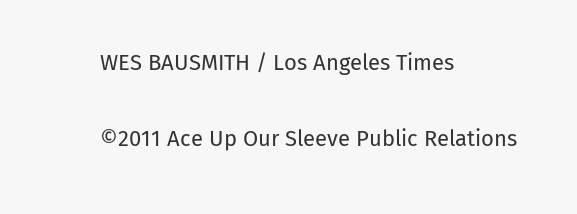WES BAUSMITH / Los Angeles Times

©2011 Ace Up Our Sleeve Public Relations